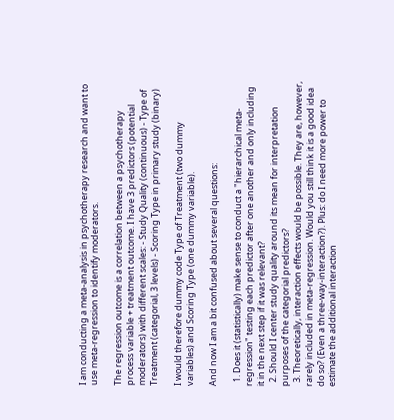I am conducting a meta-analysis in psychotherapy research and want to use meta-regression to identify moderators.

The regression outcome is a correlation between a psychotherapy process variable + treatment outcome. I have 3 predictors (potential moderators) with different scales: - Study Quality (continuous) - Type of Treatment (categorial, 3 levels) - Scoring Type in primary study (binary)

I would therefore dummy code Type of Treatment (two dummy variables) and Scoring Type (one dummy variable).

And now I am a bit confused about several questions:

  1. Does it (statistically) make sense to conduct a "hierarchical meta-regression" testing each predictor after one another and only including it in the next step if it was relevant?
  2. Should I center study quality around its mean for interpretation purposes of the categorial predictors?
  3. Theoretically, interaction effects would be possible. They are, however, rarely included in meta-regression. Would you still think it is a good idea do so? (Even a three-way-interaction?). Plus: do I need more power to estimate the additional interaction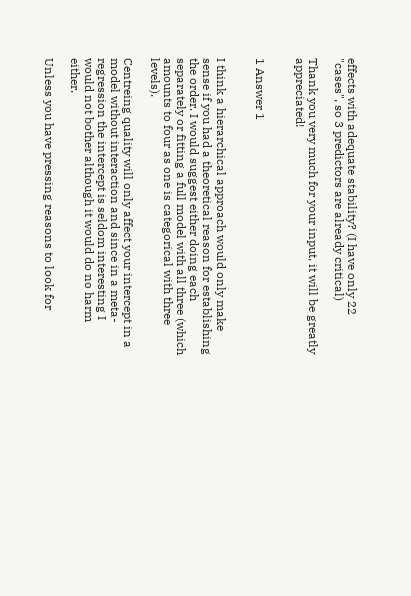effects with adequate stability? (I have only 22 "cases", so 3 predictors are already critical)

Thank you very much for your input, it will be greatly appreciated!


1 Answer 1


I think a hierarchical approach would only make sense if you had a theoretical reason for establishing the order. I would suggest either doing each separately or fitting a full model with all three (which amounts to four as one is categorical with three levels).

Centreing quality will only affect your intercept in a model without interaction and since in a meta-regression the intercept is seldom interesting I would not bother although it would do no harm either.

Unless you have pressing reasons to look for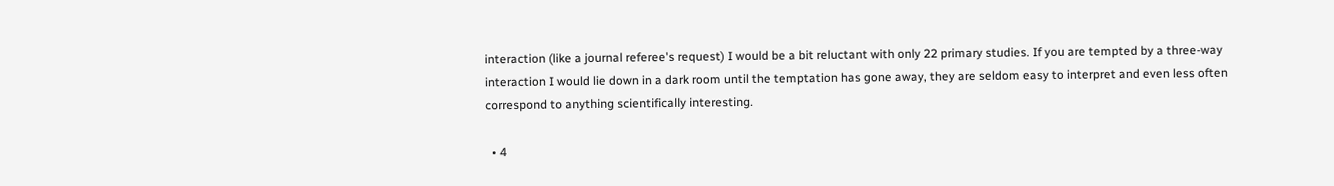interaction (like a journal referee's request) I would be a bit reluctant with only 22 primary studies. If you are tempted by a three-way interaction I would lie down in a dark room until the temptation has gone away, they are seldom easy to interpret and even less often correspond to anything scientifically interesting.

  • 4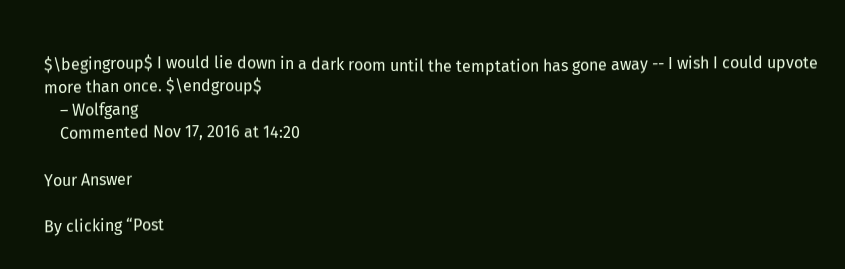$\begingroup$ I would lie down in a dark room until the temptation has gone away -- I wish I could upvote more than once. $\endgroup$
    – Wolfgang
    Commented Nov 17, 2016 at 14:20

Your Answer

By clicking “Post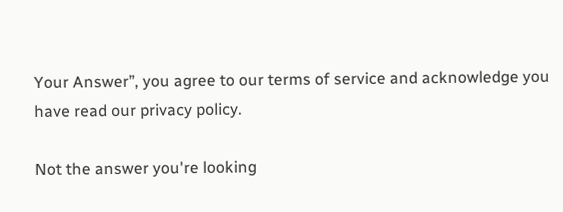Your Answer”, you agree to our terms of service and acknowledge you have read our privacy policy.

Not the answer you're looking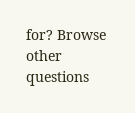for? Browse other questions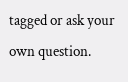tagged or ask your own question.